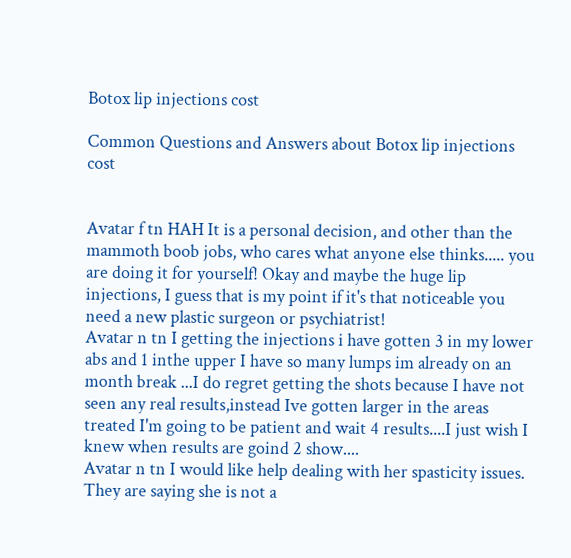Botox lip injections cost

Common Questions and Answers about Botox lip injections cost


Avatar f tn HAH It is a personal decision, and other than the mammoth boob jobs, who cares what anyone else thinks..... you are doing it for yourself! Okay and maybe the huge lip injections, I guess that is my point if it's that noticeable you need a new plastic surgeon or psychiatrist!
Avatar n tn I getting the injections i have gotten 3 in my lower abs and 1 inthe upper I have so many lumps im already on an month break ...I do regret getting the shots because I have not seen any real results,instead Ive gotten larger in the areas treated I'm going to be patient and wait 4 results....I just wish I knew when results are goind 2 show....
Avatar n tn I would like help dealing with her spasticity issues. They are saying she is not a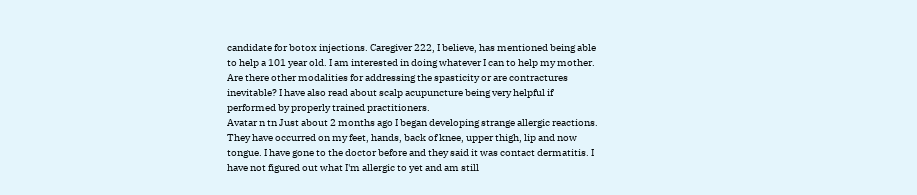candidate for botox injections. Caregiver 222, I believe, has mentioned being able to help a 101 year old. I am interested in doing whatever I can to help my mother. Are there other modalities for addressing the spasticity or are contractures inevitable? I have also read about scalp acupuncture being very helpful if performed by properly trained practitioners.
Avatar n tn Just about 2 months ago I began developing strange allergic reactions. They have occurred on my feet, hands, back of knee, upper thigh, lip and now tongue. I have gone to the doctor before and they said it was contact dermatitis. I have not figured out what I'm allergic to yet and am still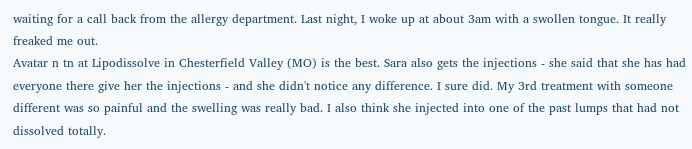waiting for a call back from the allergy department. Last night, I woke up at about 3am with a swollen tongue. It really freaked me out.
Avatar n tn at Lipodissolve in Chesterfield Valley (MO) is the best. Sara also gets the injections - she said that she has had everyone there give her the injections - and she didn't notice any difference. I sure did. My 3rd treatment with someone different was so painful and the swelling was really bad. I also think she injected into one of the past lumps that had not dissolved totally.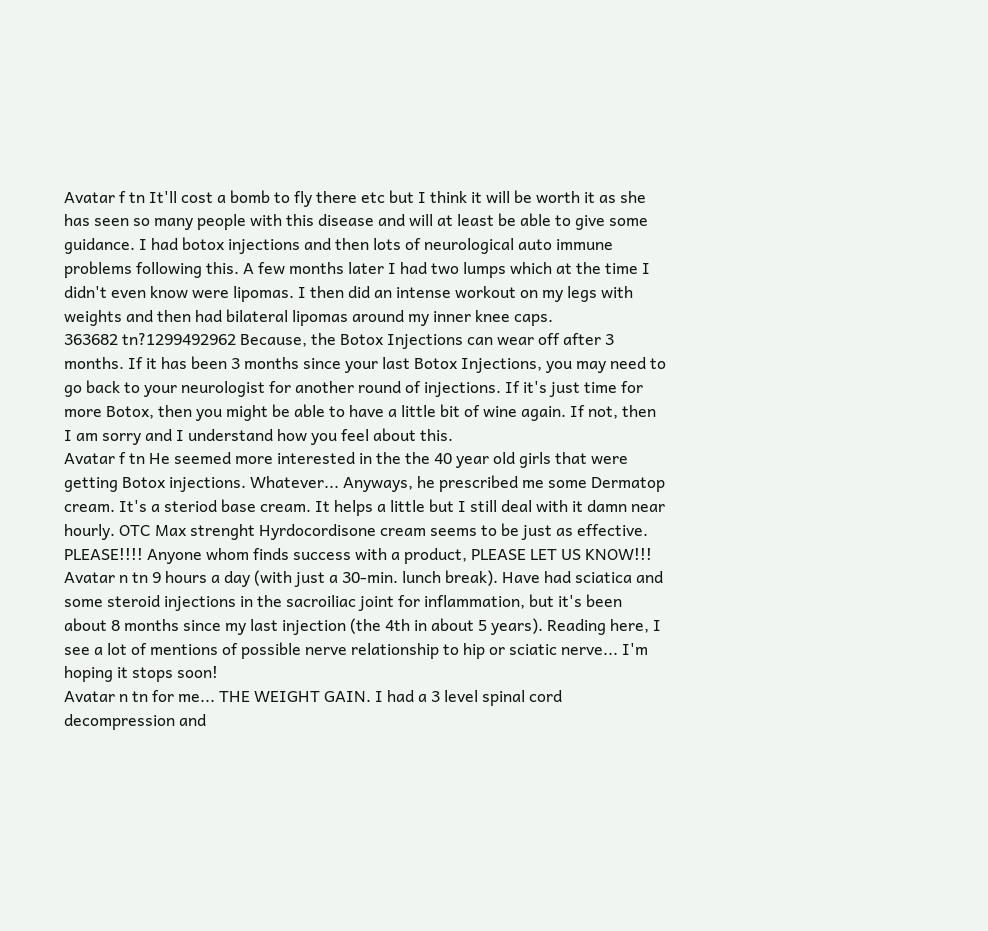Avatar f tn It'll cost a bomb to fly there etc but I think it will be worth it as she has seen so many people with this disease and will at least be able to give some guidance. I had botox injections and then lots of neurological auto immune problems following this. A few months later I had two lumps which at the time I didn't even know were lipomas. I then did an intense workout on my legs with weights and then had bilateral lipomas around my inner knee caps.
363682 tn?1299492962 Because, the Botox Injections can wear off after 3 months. If it has been 3 months since your last Botox Injections, you may need to go back to your neurologist for another round of injections. If it's just time for more Botox, then you might be able to have a little bit of wine again. If not, then I am sorry and I understand how you feel about this.
Avatar f tn He seemed more interested in the the 40 year old girls that were getting Botox injections. Whatever... Anyways, he prescribed me some Dermatop cream. It's a steriod base cream. It helps a little but I still deal with it damn near hourly. OTC Max strenght Hyrdocordisone cream seems to be just as effective. PLEASE!!!! Anyone whom finds success with a product, PLEASE LET US KNOW!!!
Avatar n tn 9 hours a day (with just a 30-min. lunch break). Have had sciatica and some steroid injections in the sacroiliac joint for inflammation, but it's been about 8 months since my last injection (the 4th in about 5 years). Reading here, I see a lot of mentions of possible nerve relationship to hip or sciatic nerve... I'm hoping it stops soon!
Avatar n tn for me... THE WEIGHT GAIN. I had a 3 level spinal cord decompression and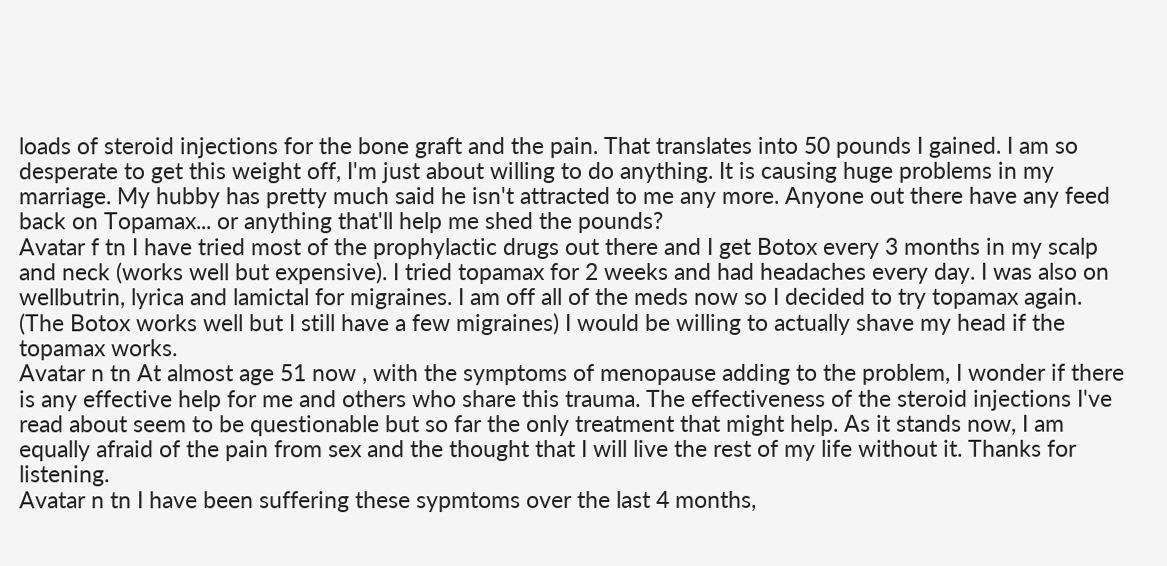loads of steroid injections for the bone graft and the pain. That translates into 50 pounds I gained. I am so desperate to get this weight off, I'm just about willing to do anything. It is causing huge problems in my marriage. My hubby has pretty much said he isn't attracted to me any more. Anyone out there have any feed back on Topamax... or anything that'll help me shed the pounds?
Avatar f tn I have tried most of the prophylactic drugs out there and I get Botox every 3 months in my scalp and neck (works well but expensive). I tried topamax for 2 weeks and had headaches every day. I was also on wellbutrin, lyrica and lamictal for migraines. I am off all of the meds now so I decided to try topamax again. (The Botox works well but I still have a few migraines) I would be willing to actually shave my head if the topamax works.
Avatar n tn At almost age 51 now , with the symptoms of menopause adding to the problem, I wonder if there is any effective help for me and others who share this trauma. The effectiveness of the steroid injections I've read about seem to be questionable but so far the only treatment that might help. As it stands now, I am equally afraid of the pain from sex and the thought that I will live the rest of my life without it. Thanks for listening.
Avatar n tn I have been suffering these sypmtoms over the last 4 months,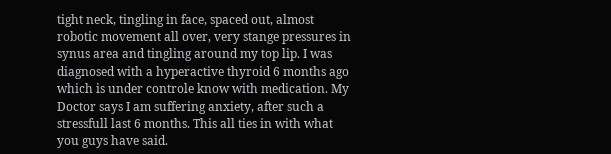tight neck, tingling in face, spaced out, almost robotic movement all over, very stange pressures in synus area and tingling around my top lip. I was diagnosed with a hyperactive thyroid 6 months ago which is under controle know with medication. My Doctor says I am suffering anxiety, after such a stressfull last 6 months. This all ties in with what you guys have said.